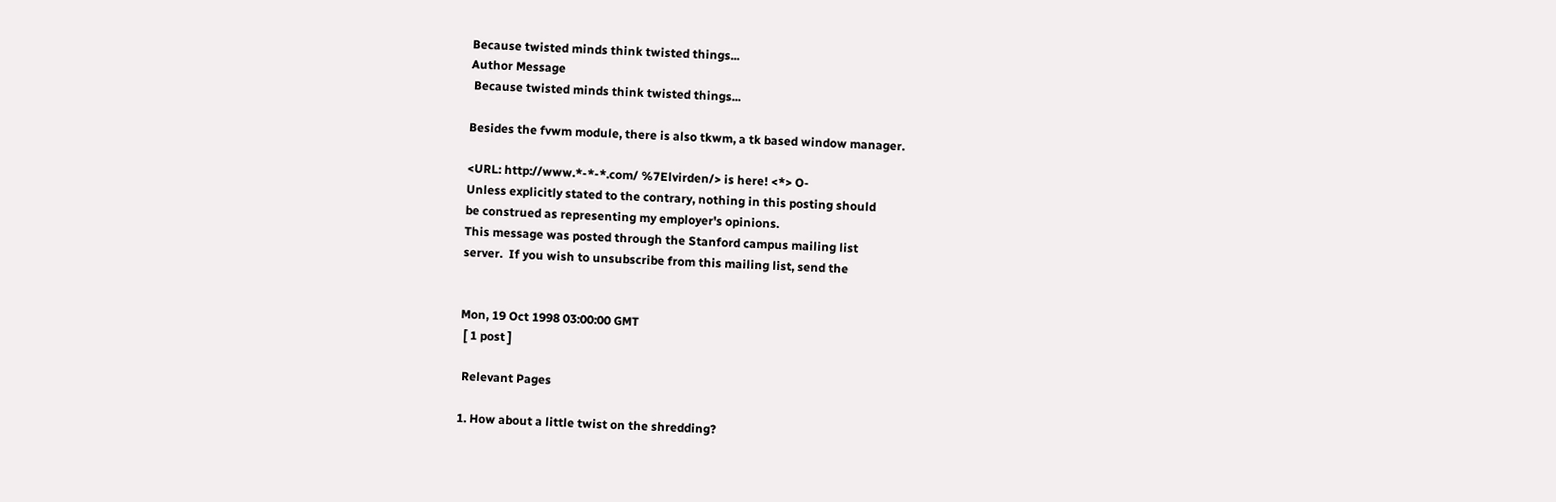Because twisted minds think twisted things...
Author Message
 Because twisted minds think twisted things...

Besides the fvwm module, there is also tkwm, a tk based window manager.

<URL: http://www.*-*-*.com/ %7Elvirden/> is here! <*> O-
Unless explicitly stated to the contrary, nothing in this posting should
be construed as representing my employer's opinions.
This message was posted through the Stanford campus mailing list
server.  If you wish to unsubscribe from this mailing list, send the


Mon, 19 Oct 1998 03:00:00 GMT
 [ 1 post ]

 Relevant Pages

1. How about a little twist on the shredding?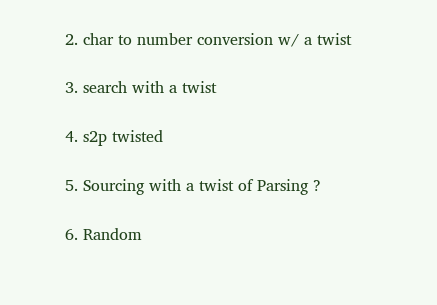2. char to number conversion w/ a twist

3. search with a twist

4. s2p twisted

5. Sourcing with a twist of Parsing ?

6. Random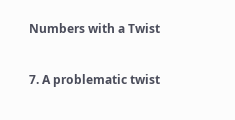Numbers with a Twist

7. A problematic twist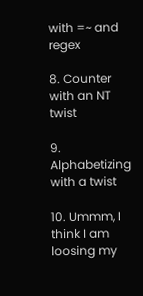with =~ and regex

8. Counter with an NT twist

9. Alphabetizing with a twist

10. Ummm, I think I am loosing my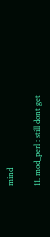mind

11. mod_perl : still dont get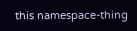this namespace-thing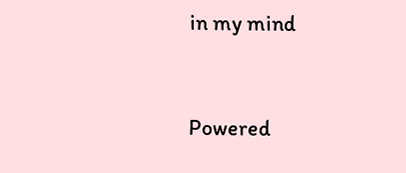in my mind


Powered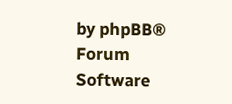by phpBB® Forum Software